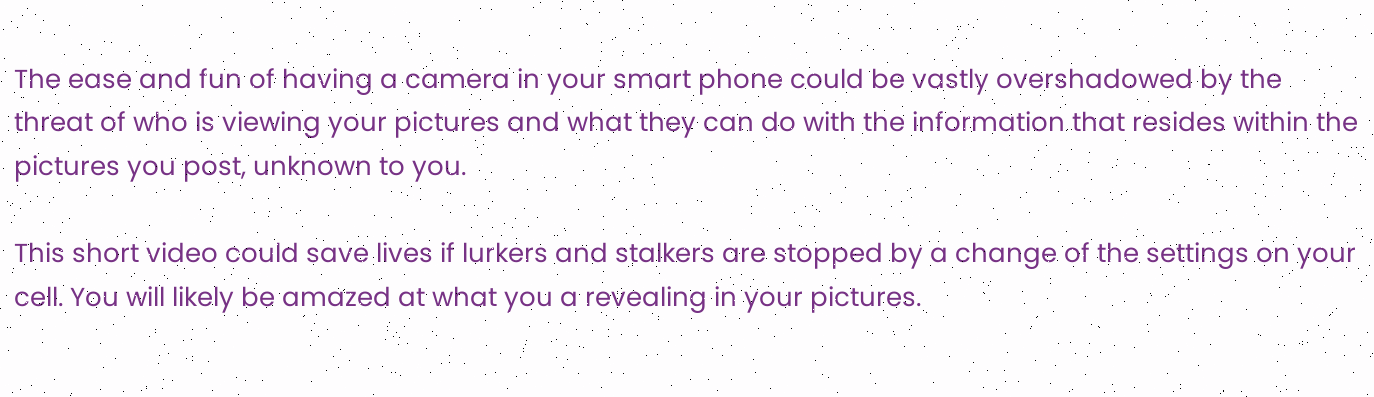The ease and fun of having a camera in your smart phone could be vastly overshadowed by the threat of who is viewing your pictures and what they can do with the information that resides within the pictures you post, unknown to you.

This short video could save lives if lurkers and stalkers are stopped by a change of the settings on your cell. You will likely be amazed at what you a revealing in your pictures.